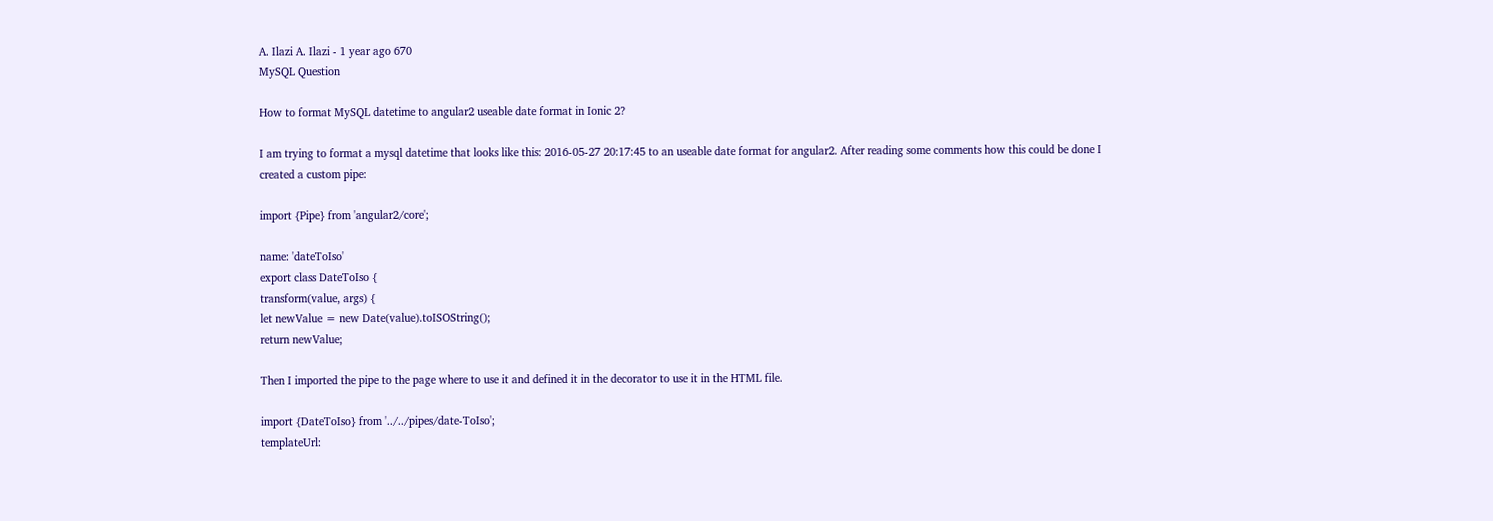A. Ilazi A. Ilazi - 1 year ago 670
MySQL Question

How to format MySQL datetime to angular2 useable date format in Ionic 2?

I am trying to format a mysql datetime that looks like this: 2016-05-27 20:17:45 to an useable date format for angular2. After reading some comments how this could be done I created a custom pipe:

import {Pipe} from 'angular2/core';

name: 'dateToIso'
export class DateToIso {
transform(value, args) {
let newValue = new Date(value).toISOString();
return newValue;

Then I imported the pipe to the page where to use it and defined it in the decorator to use it in the HTML file.

import {DateToIso} from '../../pipes/date-ToIso';
templateUrl: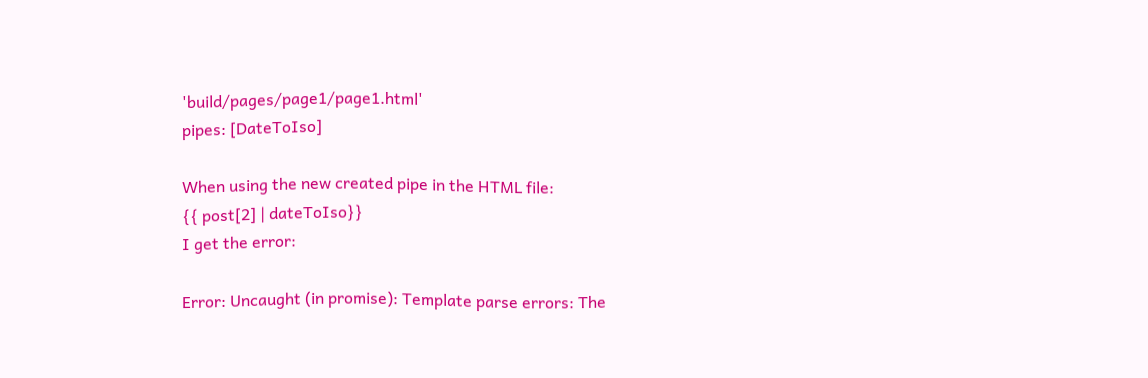'build/pages/page1/page1.html'
pipes: [DateToIso]

When using the new created pipe in the HTML file:
{{ post[2] | dateToIso}}
I get the error:

Error: Uncaught (in promise): Template parse errors: The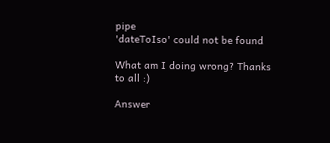pipe
'dateToIso' could not be found

What am I doing wrong? Thanks to all :)

Answer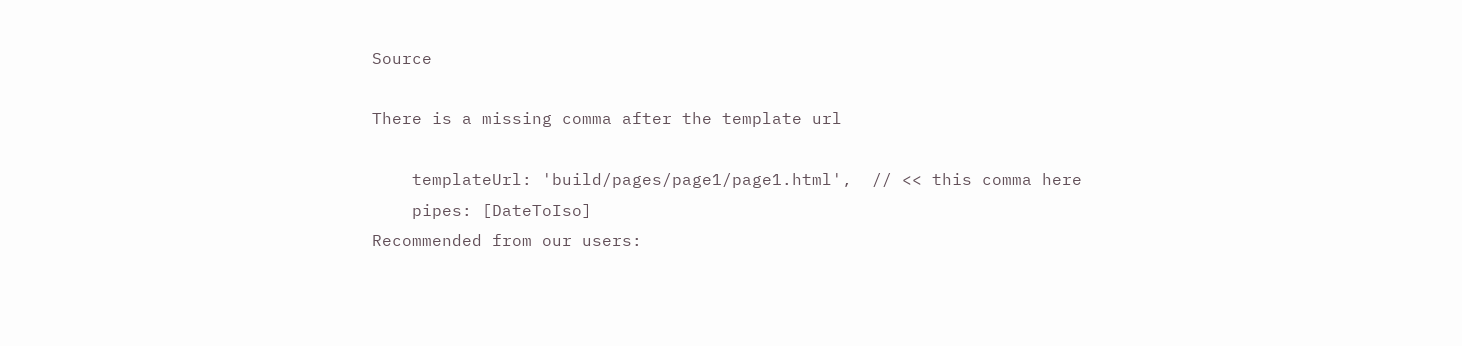Source

There is a missing comma after the template url

    templateUrl: 'build/pages/page1/page1.html',  // << this comma here
    pipes: [DateToIso]
Recommended from our users: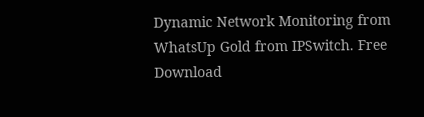Dynamic Network Monitoring from WhatsUp Gold from IPSwitch. Free Download